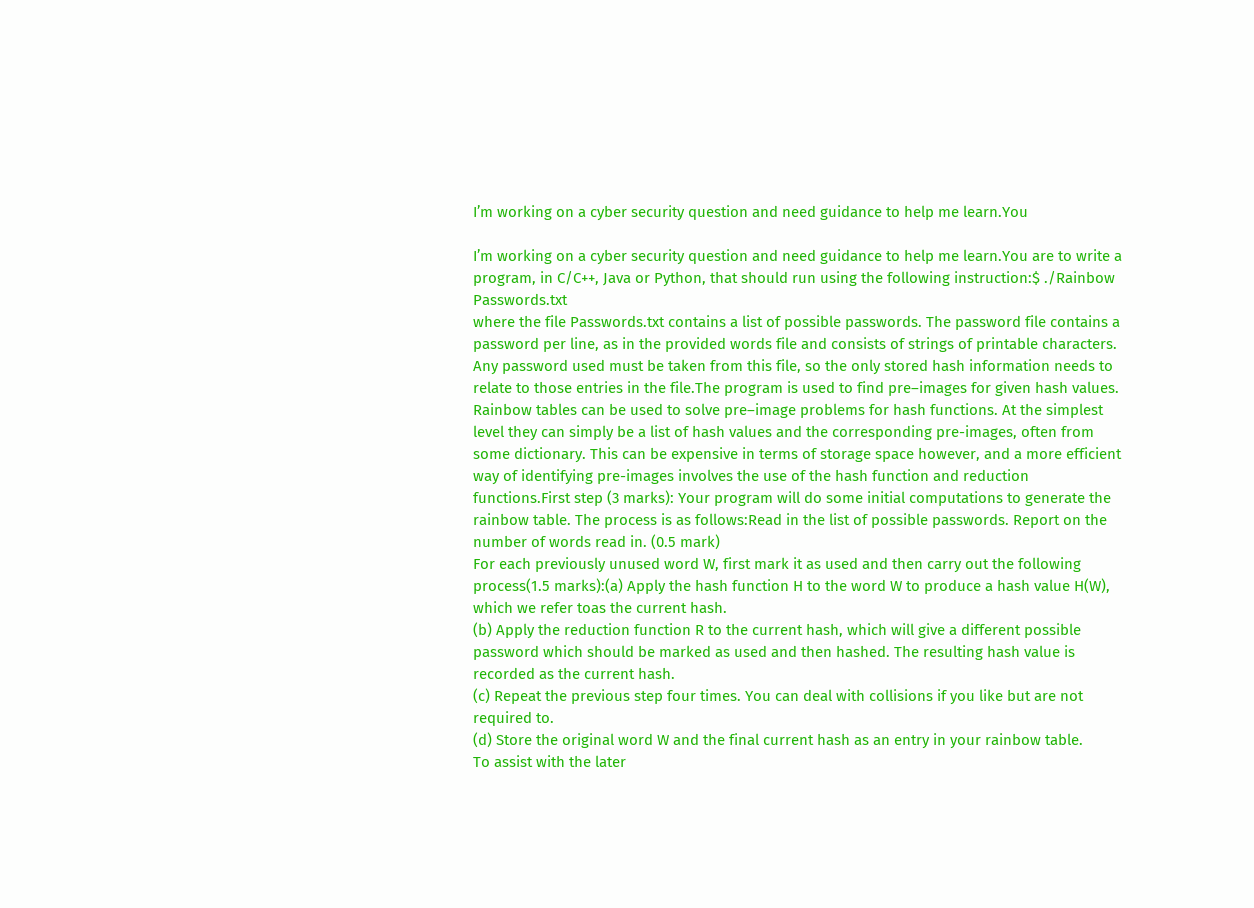I’m working on a cyber security question and need guidance to help me learn.You

I’m working on a cyber security question and need guidance to help me learn.You are to write a program, in C/C++, Java or Python, that should run using the following instruction:$ ./Rainbow Passwords.txt
where the file Passwords.txt contains a list of possible passwords. The password file contains a password per line, as in the provided words file and consists of strings of printable characters. Any password used must be taken from this file, so the only stored hash information needs to relate to those entries in the file.The program is used to find pre–images for given hash values. Rainbow tables can be used to solve pre–image problems for hash functions. At the simplest level they can simply be a list of hash values and the corresponding pre-images, often from some dictionary. This can be expensive in terms of storage space however, and a more efficient way of identifying pre-images involves the use of the hash function and reduction functions.First step (3 marks): Your program will do some initial computations to generate the rainbow table. The process is as follows:Read in the list of possible passwords. Report on the number of words read in. (0.5 mark)
For each previously unused word W, first mark it as used and then carry out the following process(1.5 marks):(a) Apply the hash function H to the word W to produce a hash value H(W), which we refer toas the current hash.
(b) Apply the reduction function R to the current hash, which will give a different possible password which should be marked as used and then hashed. The resulting hash value is recorded as the current hash.
(c) Repeat the previous step four times. You can deal with collisions if you like but are not required to.
(d) Store the original word W and the final current hash as an entry in your rainbow table.
To assist with the later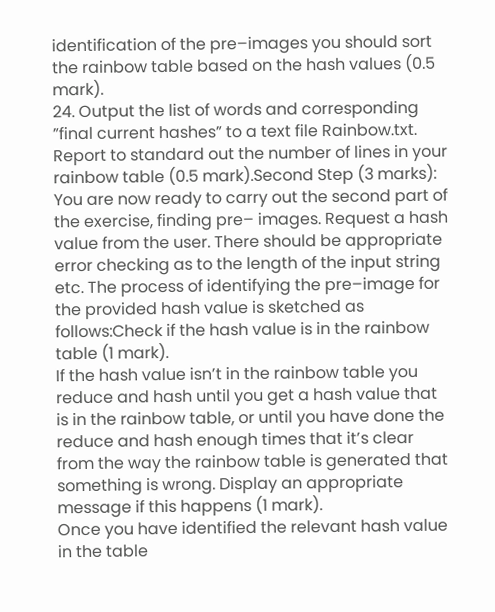identification of the pre–images you should sort the rainbow table based on the hash values (0.5 mark).
24. Output the list of words and corresponding ”final current hashes” to a text file Rainbow.txt. Report to standard out the number of lines in your rainbow table (0.5 mark).Second Step (3 marks): You are now ready to carry out the second part of the exercise, finding pre– images. Request a hash value from the user. There should be appropriate error checking as to the length of the input string etc. The process of identifying the pre–image for the provided hash value is sketched as follows:Check if the hash value is in the rainbow table (1 mark).
If the hash value isn’t in the rainbow table you reduce and hash until you get a hash value that is in the rainbow table, or until you have done the reduce and hash enough times that it’s clear from the way the rainbow table is generated that something is wrong. Display an appropriate message if this happens (1 mark).
Once you have identified the relevant hash value in the table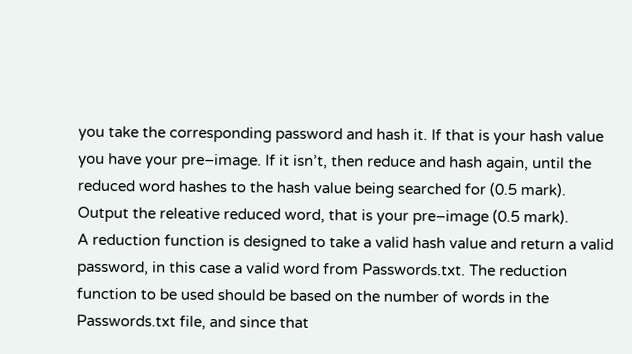you take the corresponding password and hash it. If that is your hash value you have your pre–image. If it isn’t, then reduce and hash again, until the reduced word hashes to the hash value being searched for (0.5 mark).
Output the releative reduced word, that is your pre–image (0.5 mark).
A reduction function is designed to take a valid hash value and return a valid password, in this case a valid word from Passwords.txt. The reduction function to be used should be based on the number of words in the Passwords.txt file, and since that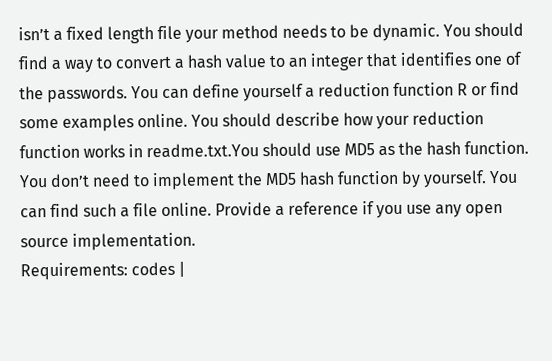isn’t a fixed length file your method needs to be dynamic. You should find a way to convert a hash value to an integer that identifies one of the passwords. You can define yourself a reduction function R or find some examples online. You should describe how your reduction function works in readme.txt.You should use MD5 as the hash function. You don’t need to implement the MD5 hash function by yourself. You can find such a file online. Provide a reference if you use any open source implementation.
Requirements: codes |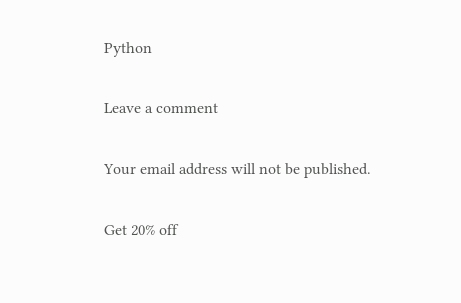Python

Leave a comment

Your email address will not be published.

Get 20% off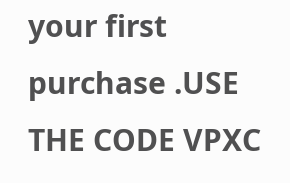your first purchase .USE THE CODE VPXC